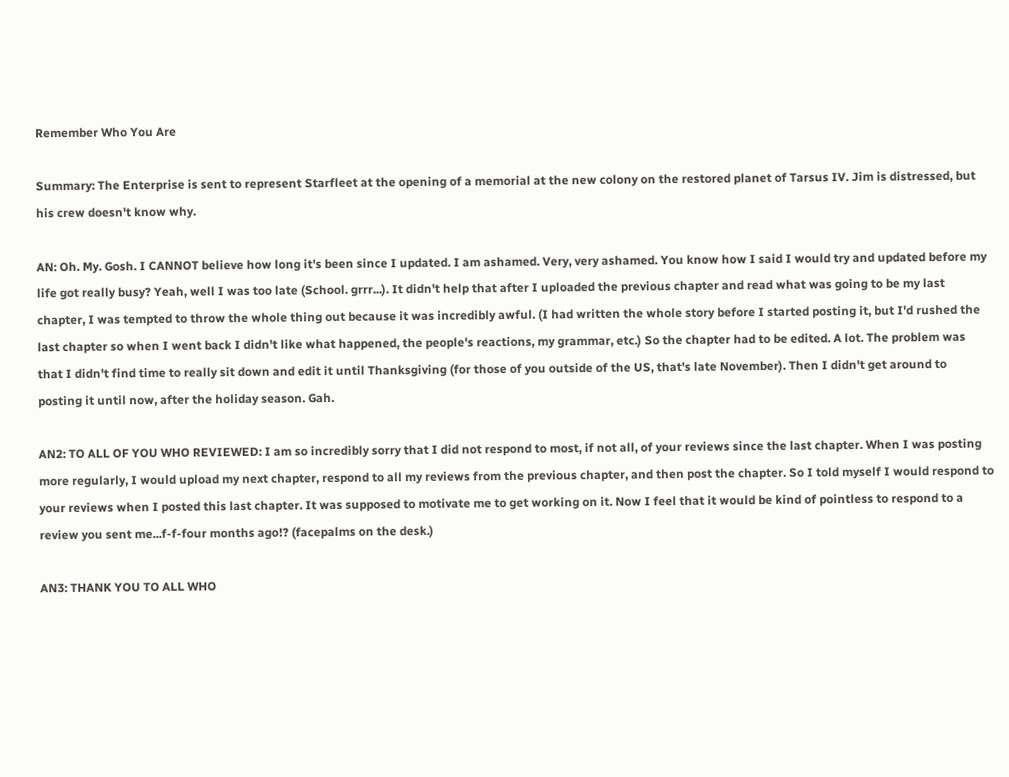Remember Who You Are

Summary: The Enterprise is sent to represent Starfleet at the opening of a memorial at the new colony on the restored planet of Tarsus IV. Jim is distressed, but his crew doesn't know why.

AN: Oh. My. Gosh. I CANNOT believe how long it's been since I updated. I am ashamed. Very, very ashamed. You know how I said I would try and updated before my life got really busy? Yeah, well I was too late (School. grrr...). It didn't help that after I uploaded the previous chapter and read what was going to be my last chapter, I was tempted to throw the whole thing out because it was incredibly awful. (I had written the whole story before I started posting it, but I'd rushed the last chapter so when I went back I didn't like what happened, the people's reactions, my grammar, etc.) So the chapter had to be edited. A lot. The problem was that I didn't find time to really sit down and edit it until Thanksgiving (for those of you outside of the US, that's late November). Then I didn't get around to posting it until now, after the holiday season. Gah.

AN2: TO ALL OF YOU WHO REVIEWED: I am so incredibly sorry that I did not respond to most, if not all, of your reviews since the last chapter. When I was posting more regularly, I would upload my next chapter, respond to all my reviews from the previous chapter, and then post the chapter. So I told myself I would respond to your reviews when I posted this last chapter. It was supposed to motivate me to get working on it. Now I feel that it would be kind of pointless to respond to a review you sent me...f-f-four months ago!? (facepalms on the desk.)

AN3: THANK YOU TO ALL WHO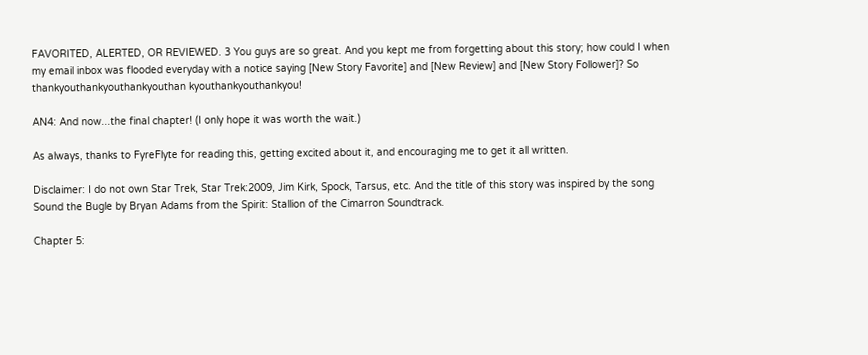FAVORITED, ALERTED, OR REVIEWED. 3 You guys are so great. And you kept me from forgetting about this story; how could I when my email inbox was flooded everyday with a notice saying [New Story Favorite] and [New Review] and [New Story Follower]? So thankyouthankyouthankyouthan kyouthankyouthankyou!

AN4: And now...the final chapter! (I only hope it was worth the wait.)

As always, thanks to FyreFlyte for reading this, getting excited about it, and encouraging me to get it all written.

Disclaimer: I do not own Star Trek, Star Trek:2009, Jim Kirk, Spock, Tarsus, etc. And the title of this story was inspired by the song Sound the Bugle by Bryan Adams from the Spirit: Stallion of the Cimarron Soundtrack.

Chapter 5: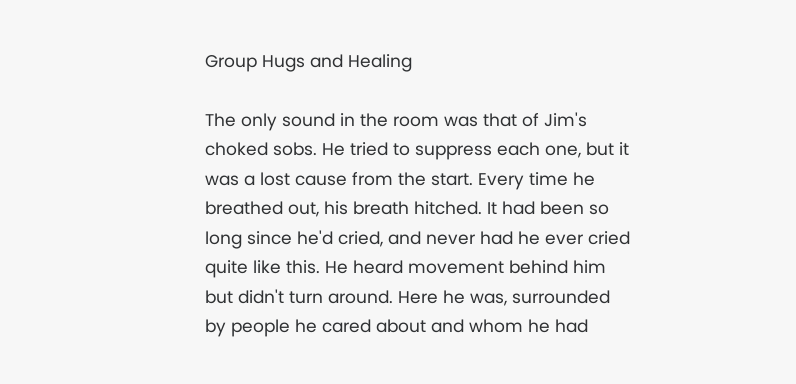Group Hugs and Healing

The only sound in the room was that of Jim's choked sobs. He tried to suppress each one, but it was a lost cause from the start. Every time he breathed out, his breath hitched. It had been so long since he'd cried, and never had he ever cried quite like this. He heard movement behind him but didn't turn around. Here he was, surrounded by people he cared about and whom he had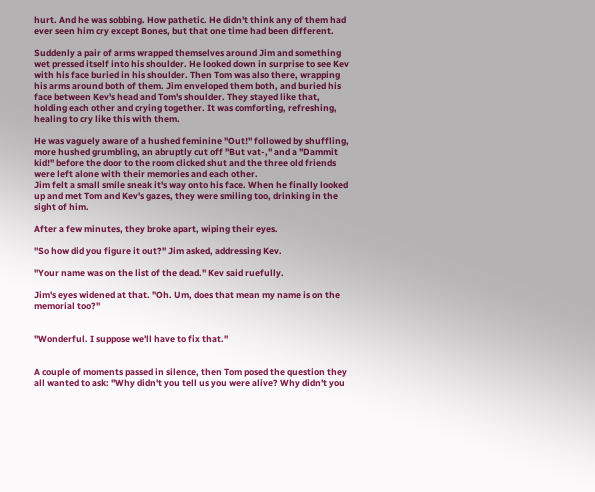hurt. And he was sobbing. How pathetic. He didn't think any of them had ever seen him cry except Bones, but that one time had been different.

Suddenly a pair of arms wrapped themselves around Jim and something wet pressed itself into his shoulder. He looked down in surprise to see Kev with his face buried in his shoulder. Then Tom was also there, wrapping his arms around both of them. Jim enveloped them both, and buried his face between Kev's head and Tom's shoulder. They stayed like that, holding each other and crying together. It was comforting, refreshing, healing to cry like this with them.

He was vaguely aware of a hushed feminine "Out!" followed by shuffling, more hushed grumbling, an abruptly cut off "But vat-," and a "Dammit kid!" before the door to the room clicked shut and the three old friends were left alone with their memories and each other.
Jim felt a small smile sneak it's way onto his face. When he finally looked up and met Tom and Kev's gazes, they were smiling too, drinking in the sight of him.

After a few minutes, they broke apart, wiping their eyes.

"So how did you figure it out?" Jim asked, addressing Kev.

"Your name was on the list of the dead." Kev said ruefully.

Jim's eyes widened at that. "Oh. Um, does that mean my name is on the memorial too?"


"Wonderful. I suppose we'll have to fix that."


A couple of moments passed in silence, then Tom posed the question they all wanted to ask: "Why didn't you tell us you were alive? Why didn't you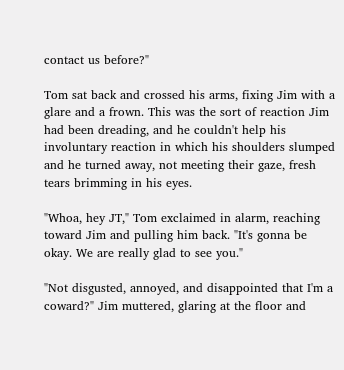contact us before?"

Tom sat back and crossed his arms, fixing Jim with a glare and a frown. This was the sort of reaction Jim had been dreading, and he couldn't help his involuntary reaction in which his shoulders slumped and he turned away, not meeting their gaze, fresh tears brimming in his eyes.

"Whoa, hey JT," Tom exclaimed in alarm, reaching toward Jim and pulling him back. "It's gonna be okay. We are really glad to see you."

"Not disgusted, annoyed, and disappointed that I'm a coward?" Jim muttered, glaring at the floor and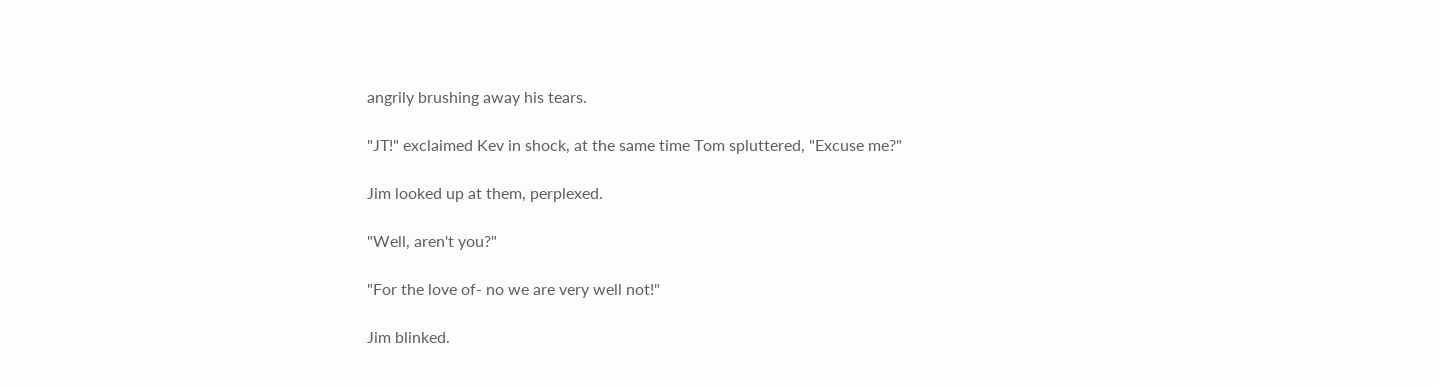angrily brushing away his tears.

"JT!" exclaimed Kev in shock, at the same time Tom spluttered, "Excuse me?"

Jim looked up at them, perplexed.

"Well, aren't you?"

"For the love of- no we are very well not!"

Jim blinked.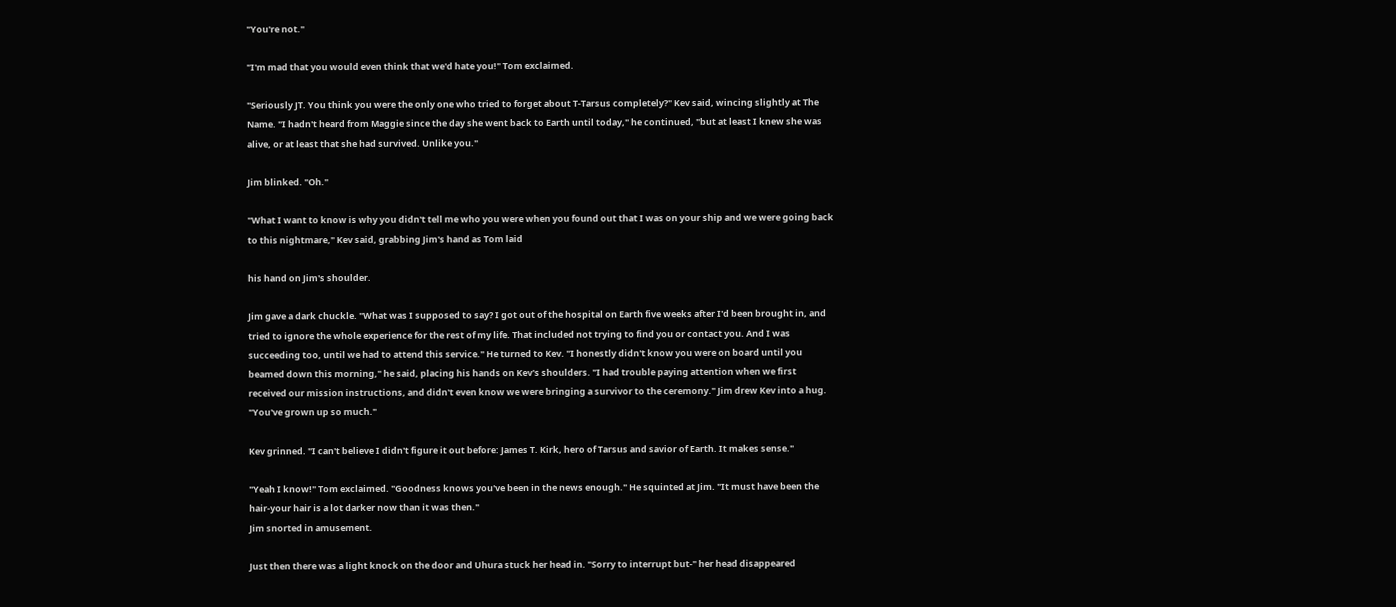"You're not."

"I'm mad that you would even think that we'd hate you!" Tom exclaimed.

"Seriously JT. You think you were the only one who tried to forget about T-Tarsus completely?" Kev said, wincing slightly at The Name. "I hadn't heard from Maggie since the day she went back to Earth until today," he continued, "but at least I knew she was alive, or at least that she had survived. Unlike you."

Jim blinked. "Oh."

"What I want to know is why you didn't tell me who you were when you found out that I was on your ship and we were going back to this nightmare," Kev said, grabbing Jim's hand as Tom laid

his hand on Jim's shoulder.

Jim gave a dark chuckle. "What was I supposed to say? I got out of the hospital on Earth five weeks after I'd been brought in, and tried to ignore the whole experience for the rest of my life. That included not trying to find you or contact you. And I was succeeding too, until we had to attend this service." He turned to Kev. "I honestly didn't know you were on board until you beamed down this morning," he said, placing his hands on Kev's shoulders. "I had trouble paying attention when we first received our mission instructions, and didn't even know we were bringing a survivor to the ceremony." Jim drew Kev into a hug. "You've grown up so much."

Kev grinned. "I can't believe I didn't figure it out before: James T. Kirk, hero of Tarsus and savior of Earth. It makes sense."

"Yeah I know!" Tom exclaimed. "Goodness knows you've been in the news enough." He squinted at Jim. "It must have been the hair-your hair is a lot darker now than it was then."
Jim snorted in amusement.

Just then there was a light knock on the door and Uhura stuck her head in. "Sorry to interrupt but-" her head disappeared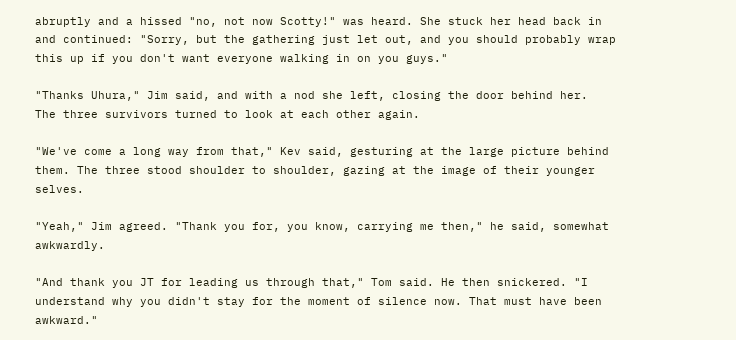abruptly and a hissed "no, not now Scotty!" was heard. She stuck her head back in and continued: "Sorry, but the gathering just let out, and you should probably wrap this up if you don't want everyone walking in on you guys."

"Thanks Uhura," Jim said, and with a nod she left, closing the door behind her.
The three survivors turned to look at each other again.

"We've come a long way from that," Kev said, gesturing at the large picture behind them. The three stood shoulder to shoulder, gazing at the image of their younger selves.

"Yeah," Jim agreed. "Thank you for, you know, carrying me then," he said, somewhat awkwardly.

"And thank you JT for leading us through that," Tom said. He then snickered. "I understand why you didn't stay for the moment of silence now. That must have been awkward."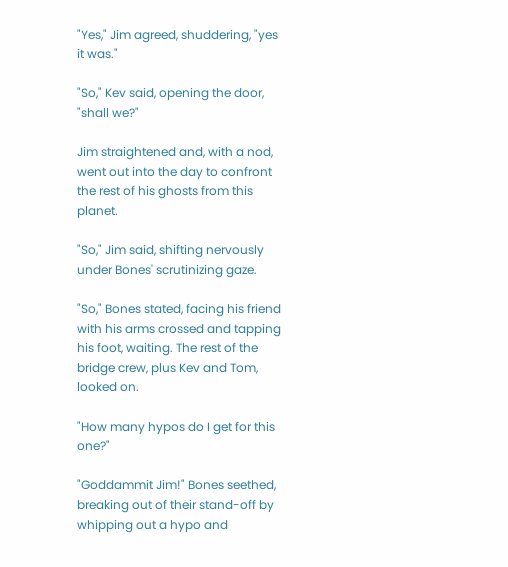"Yes," Jim agreed, shuddering, "yes it was."

"So," Kev said, opening the door, "shall we?"

Jim straightened and, with a nod, went out into the day to confront the rest of his ghosts from this planet.

"So," Jim said, shifting nervously under Bones' scrutinizing gaze.

"So," Bones stated, facing his friend with his arms crossed and tapping his foot, waiting. The rest of the bridge crew, plus Kev and Tom, looked on.

"How many hypos do I get for this one?"

"Goddammit Jim!" Bones seethed, breaking out of their stand-off by whipping out a hypo and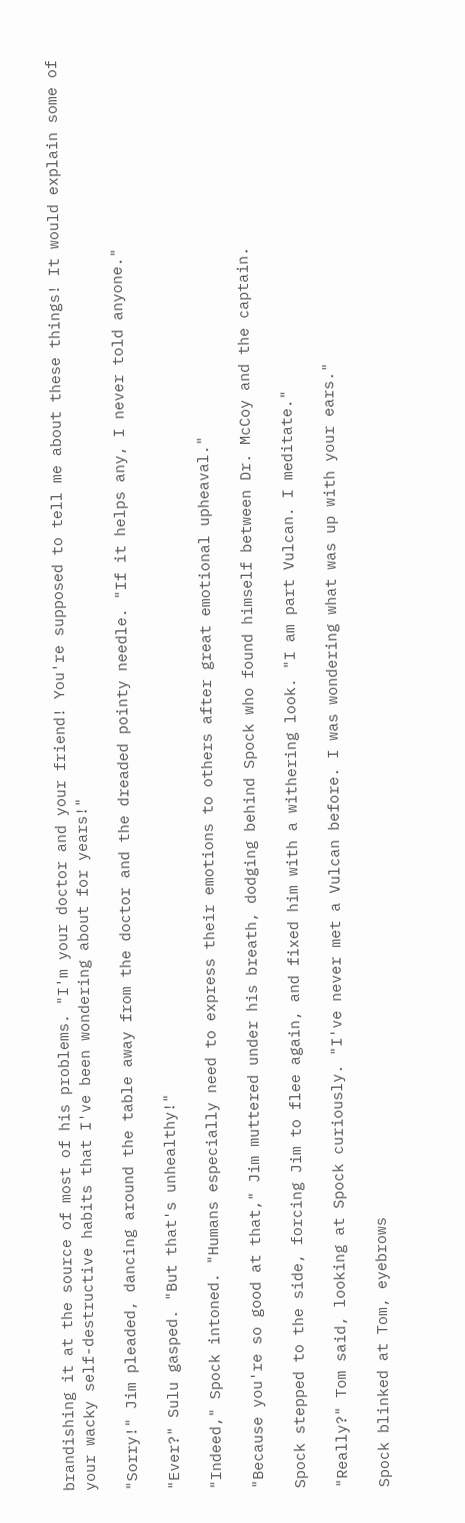brandishing it at the source of most of his problems. "I'm your doctor and your friend! You're supposed to tell me about these things! It would explain some of your wacky self-destructive habits that I've been wondering about for years!"

"Sorry!" Jim pleaded, dancing around the table away from the doctor and the dreaded pointy needle. "If it helps any, I never told anyone."

"Ever?" Sulu gasped. "But that's unhealthy!"

"Indeed," Spock intoned. "Humans especially need to express their emotions to others after great emotional upheaval."

"Because you're so good at that," Jim muttered under his breath, dodging behind Spock who found himself between Dr. McCoy and the captain.

Spock stepped to the side, forcing Jim to flee again, and fixed him with a withering look. "I am part Vulcan. I meditate."

"Really?" Tom said, looking at Spock curiously. "I've never met a Vulcan before. I was wondering what was up with your ears."

Spock blinked at Tom, eyebrows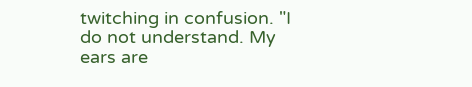twitching in confusion. "I do not understand. My ears are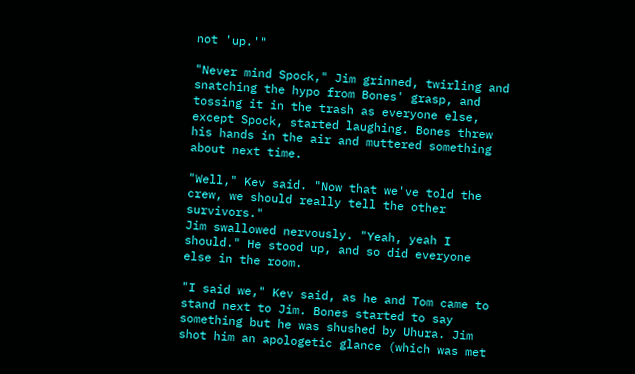not 'up.'"

"Never mind Spock," Jim grinned, twirling and snatching the hypo from Bones' grasp, and tossing it in the trash as everyone else, except Spock, started laughing. Bones threw his hands in the air and muttered something about next time.

"Well," Kev said. "Now that we've told the crew, we should really tell the other survivors."
Jim swallowed nervously. "Yeah, yeah I should." He stood up, and so did everyone else in the room.

"I said we," Kev said, as he and Tom came to stand next to Jim. Bones started to say something but he was shushed by Uhura. Jim shot him an apologetic glance (which was met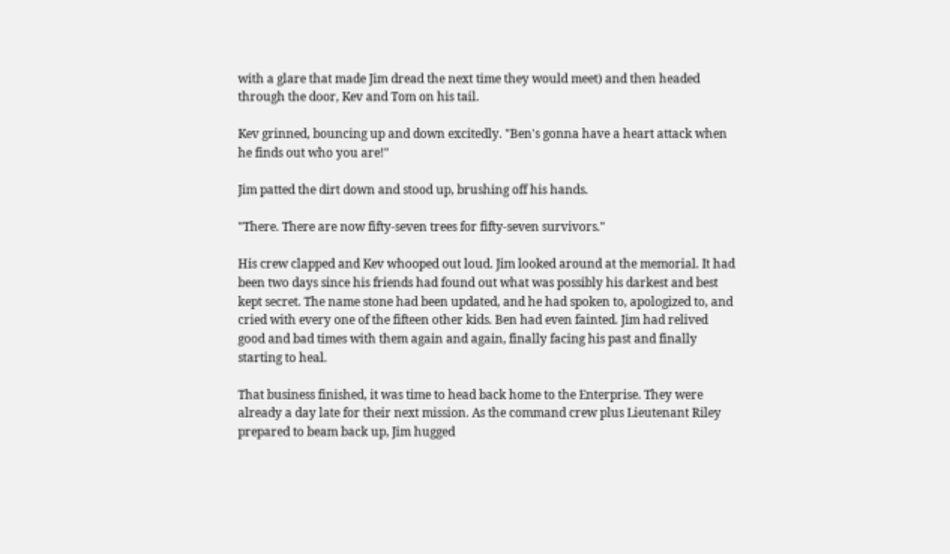with a glare that made Jim dread the next time they would meet) and then headed through the door, Kev and Tom on his tail.

Kev grinned, bouncing up and down excitedly. "Ben's gonna have a heart attack when he finds out who you are!"

Jim patted the dirt down and stood up, brushing off his hands.

"There. There are now fifty-seven trees for fifty-seven survivors."

His crew clapped and Kev whooped out loud. Jim looked around at the memorial. It had been two days since his friends had found out what was possibly his darkest and best kept secret. The name stone had been updated, and he had spoken to, apologized to, and cried with every one of the fifteen other kids. Ben had even fainted. Jim had relived good and bad times with them again and again, finally facing his past and finally starting to heal.

That business finished, it was time to head back home to the Enterprise. They were already a day late for their next mission. As the command crew plus Lieutenant Riley prepared to beam back up, Jim hugged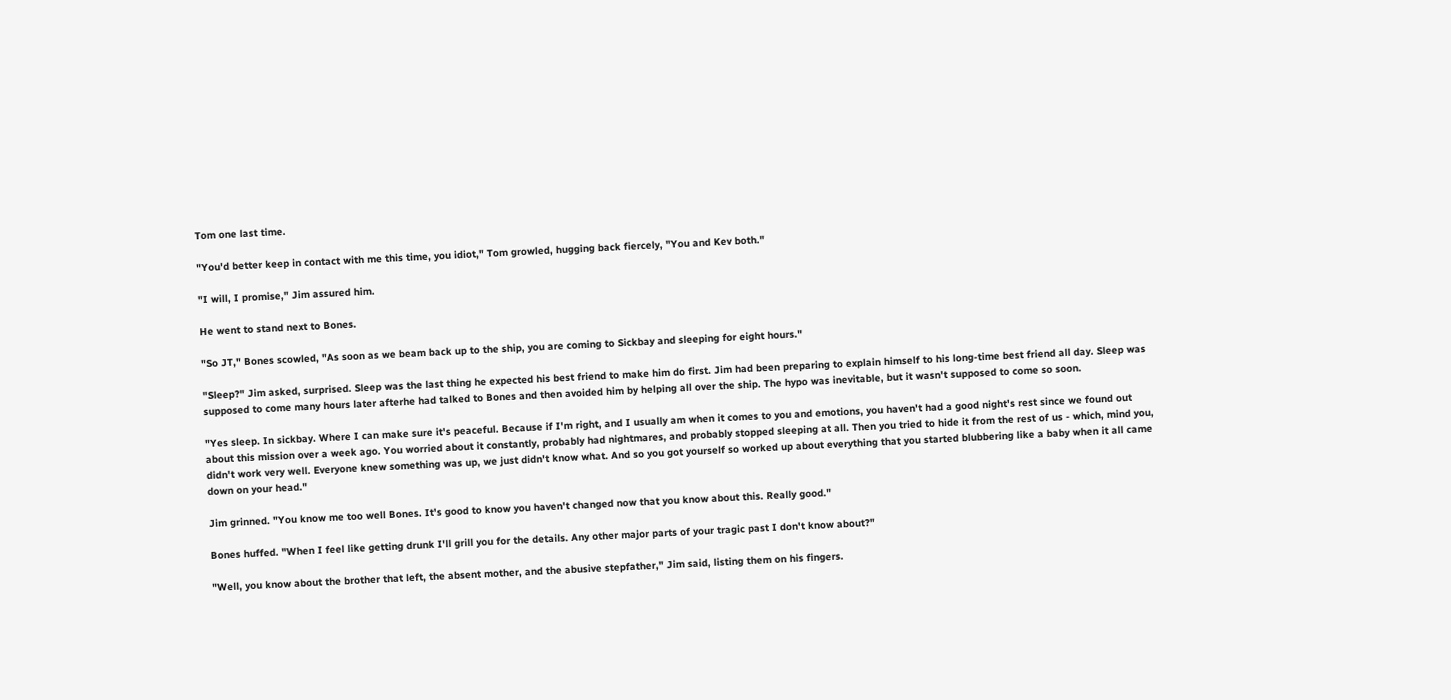Tom one last time.

"You'd better keep in contact with me this time, you idiot," Tom growled, hugging back fiercely, "You and Kev both."

"I will, I promise," Jim assured him.

He went to stand next to Bones.

"So JT," Bones scowled, "As soon as we beam back up to the ship, you are coming to Sickbay and sleeping for eight hours."

"Sleep?" Jim asked, surprised. Sleep was the last thing he expected his best friend to make him do first. Jim had been preparing to explain himself to his long-time best friend all day. Sleep was supposed to come many hours later afterhe had talked to Bones and then avoided him by helping all over the ship. The hypo was inevitable, but it wasn't supposed to come so soon.

"Yes sleep. In sickbay. Where I can make sure it's peaceful. Because if I'm right, and I usually am when it comes to you and emotions, you haven't had a good night's rest since we found out about this mission over a week ago. You worried about it constantly, probably had nightmares, and probably stopped sleeping at all. Then you tried to hide it from the rest of us - which, mind you, didn't work very well. Everyone knew something was up, we just didn't know what. And so you got yourself so worked up about everything that you started blubbering like a baby when it all came down on your head."

Jim grinned. "You know me too well Bones. It's good to know you haven't changed now that you know about this. Really good."

Bones huffed. "When I feel like getting drunk I'll grill you for the details. Any other major parts of your tragic past I don't know about?"

"Well, you know about the brother that left, the absent mother, and the abusive stepfather," Jim said, listing them on his fingers.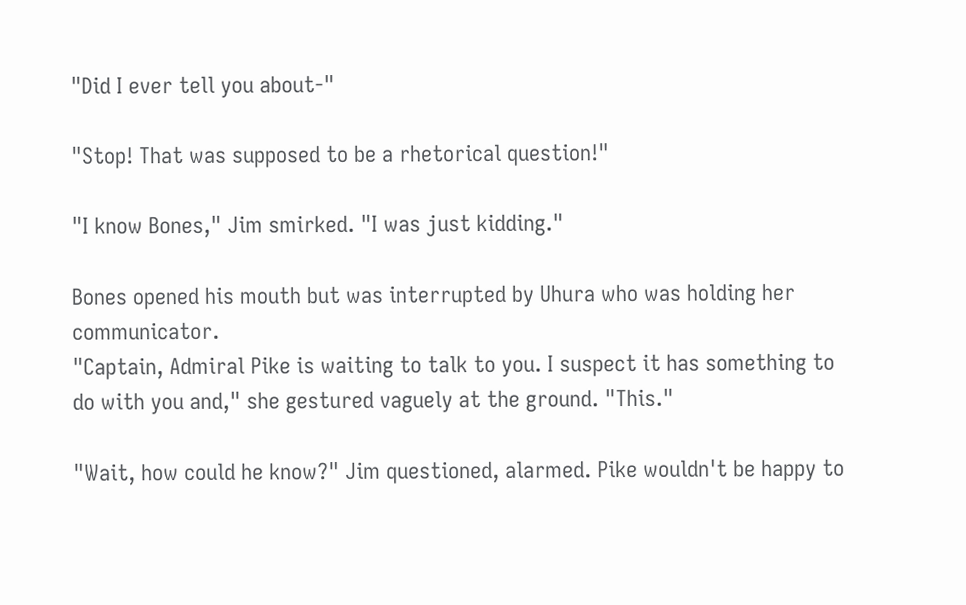"Did I ever tell you about-"

"Stop! That was supposed to be a rhetorical question!"

"I know Bones," Jim smirked. "I was just kidding."

Bones opened his mouth but was interrupted by Uhura who was holding her communicator.
"Captain, Admiral Pike is waiting to talk to you. I suspect it has something to do with you and," she gestured vaguely at the ground. "This."

"Wait, how could he know?" Jim questioned, alarmed. Pike wouldn't be happy to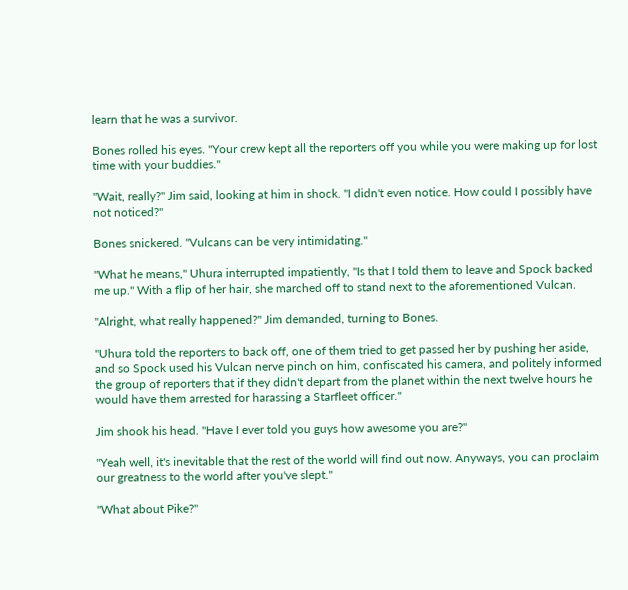learn that he was a survivor.

Bones rolled his eyes. "Your crew kept all the reporters off you while you were making up for lost time with your buddies."

"Wait, really?" Jim said, looking at him in shock. "I didn't even notice. How could I possibly have not noticed?"

Bones snickered. "Vulcans can be very intimidating."

"What he means," Uhura interrupted impatiently, "Is that I told them to leave and Spock backed me up." With a flip of her hair, she marched off to stand next to the aforementioned Vulcan.

"Alright, what really happened?" Jim demanded, turning to Bones.

"Uhura told the reporters to back off, one of them tried to get passed her by pushing her aside, and so Spock used his Vulcan nerve pinch on him, confiscated his camera, and politely informed the group of reporters that if they didn't depart from the planet within the next twelve hours he would have them arrested for harassing a Starfleet officer."

Jim shook his head. "Have I ever told you guys how awesome you are?"

"Yeah well, it's inevitable that the rest of the world will find out now. Anyways, you can proclaim our greatness to the world after you've slept."

"What about Pike?"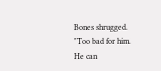Bones shrugged. "Too bad for him. He can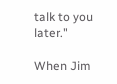talk to you later."

When Jim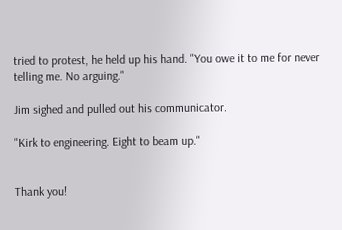tried to protest, he held up his hand. "You owe it to me for never telling me. No arguing."

Jim sighed and pulled out his communicator.

"Kirk to engineering. Eight to beam up."


Thank you!